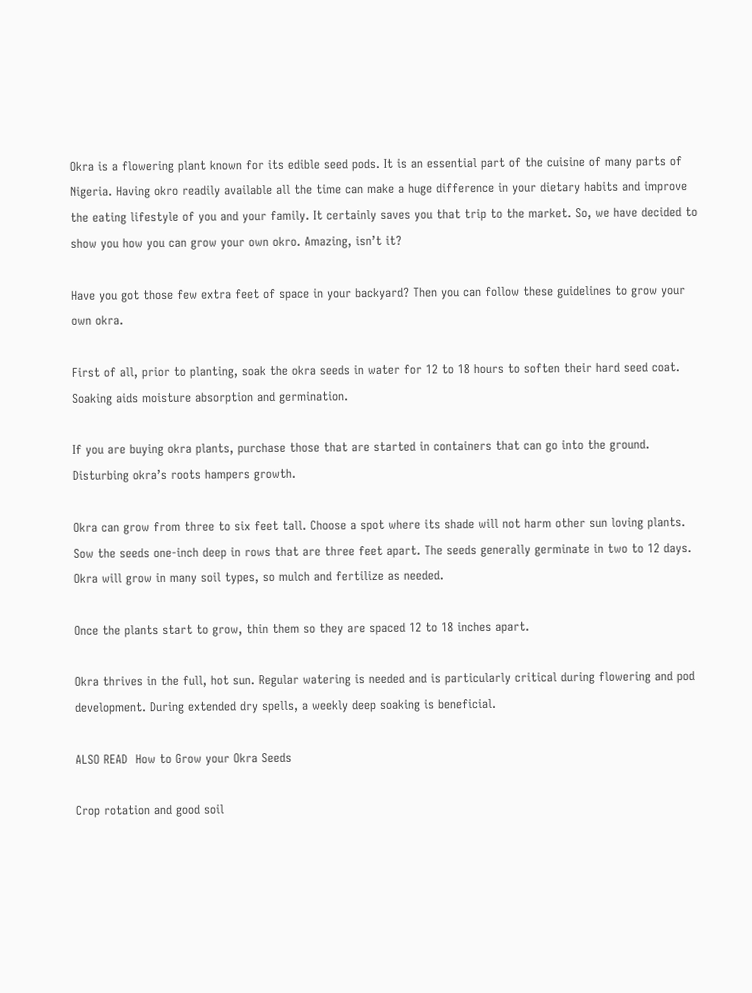Okra is a flowering plant known for its edible seed pods. It is an essential part of the cuisine of many parts of Nigeria. Having okro readily available all the time can make a huge difference in your dietary habits and improve the eating lifestyle of you and your family. It certainly saves you that trip to the market. So, we have decided to show you how you can grow your own okro. Amazing, isn’t it?

Have you got those few extra feet of space in your backyard? Then you can follow these guidelines to grow your own okra.

First of all, prior to planting, soak the okra seeds in water for 12 to 18 hours to soften their hard seed coat. Soaking aids moisture absorption and germination.

If you are buying okra plants, purchase those that are started in containers that can go into the ground. Disturbing okra’s roots hampers growth.

Okra can grow from three to six feet tall. Choose a spot where its shade will not harm other sun loving plants. Sow the seeds one-inch deep in rows that are three feet apart. The seeds generally germinate in two to 12 days. Okra will grow in many soil types, so mulch and fertilize as needed.

Once the plants start to grow, thin them so they are spaced 12 to 18 inches apart.

Okra thrives in the full, hot sun. Regular watering is needed and is particularly critical during flowering and pod development. During extended dry spells, a weekly deep soaking is beneficial.

ALSO READ  How to Grow your Okra Seeds

Crop rotation and good soil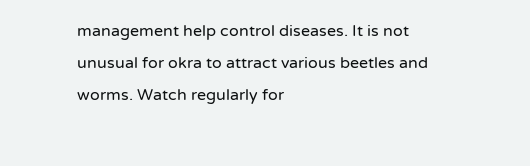management help control diseases. It is not unusual for okra to attract various beetles and worms. Watch regularly for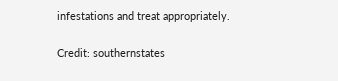infestations and treat appropriately.

Credit: southernstates